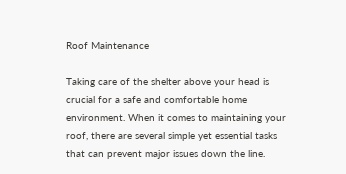Roof Maintenance

Taking care of the shelter above your head is crucial for a safe and comfortable home environment. When it comes to maintaining your roof, there are several simple yet essential tasks that can prevent major issues down the line.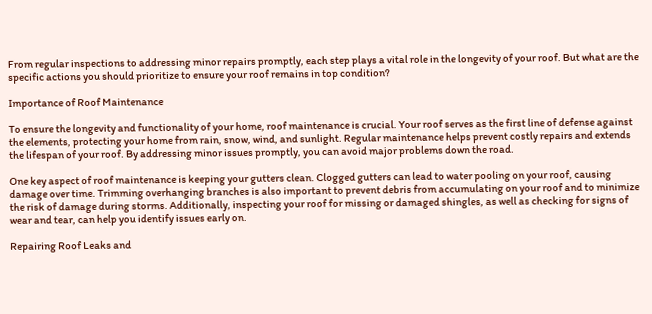From regular inspections to addressing minor repairs promptly, each step plays a vital role in the longevity of your roof. But what are the specific actions you should prioritize to ensure your roof remains in top condition?

Importance of Roof Maintenance

To ensure the longevity and functionality of your home, roof maintenance is crucial. Your roof serves as the first line of defense against the elements, protecting your home from rain, snow, wind, and sunlight. Regular maintenance helps prevent costly repairs and extends the lifespan of your roof. By addressing minor issues promptly, you can avoid major problems down the road.

One key aspect of roof maintenance is keeping your gutters clean. Clogged gutters can lead to water pooling on your roof, causing damage over time. Trimming overhanging branches is also important to prevent debris from accumulating on your roof and to minimize the risk of damage during storms. Additionally, inspecting your roof for missing or damaged shingles, as well as checking for signs of wear and tear, can help you identify issues early on.

Repairing Roof Leaks and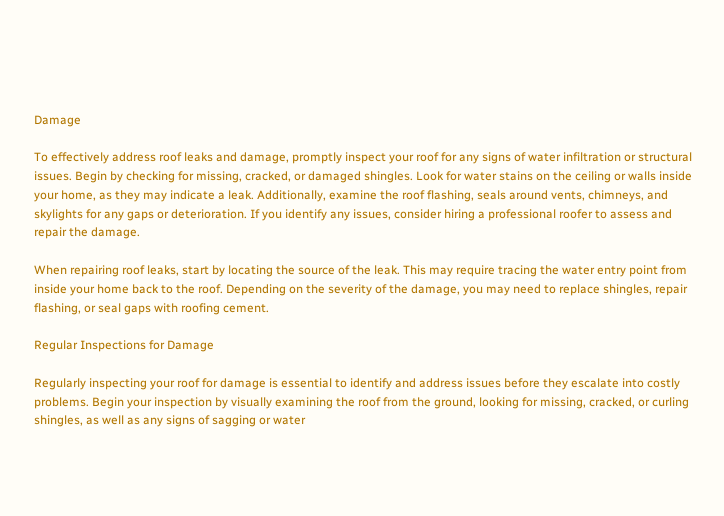Damage

To effectively address roof leaks and damage, promptly inspect your roof for any signs of water infiltration or structural issues. Begin by checking for missing, cracked, or damaged shingles. Look for water stains on the ceiling or walls inside your home, as they may indicate a leak. Additionally, examine the roof flashing, seals around vents, chimneys, and skylights for any gaps or deterioration. If you identify any issues, consider hiring a professional roofer to assess and repair the damage.

When repairing roof leaks, start by locating the source of the leak. This may require tracing the water entry point from inside your home back to the roof. Depending on the severity of the damage, you may need to replace shingles, repair flashing, or seal gaps with roofing cement.

Regular Inspections for Damage

Regularly inspecting your roof for damage is essential to identify and address issues before they escalate into costly problems. Begin your inspection by visually examining the roof from the ground, looking for missing, cracked, or curling shingles, as well as any signs of sagging or water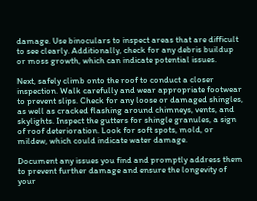damage. Use binoculars to inspect areas that are difficult to see clearly. Additionally, check for any debris buildup or moss growth, which can indicate potential issues.

Next, safely climb onto the roof to conduct a closer inspection. Walk carefully and wear appropriate footwear to prevent slips. Check for any loose or damaged shingles, as well as cracked flashing around chimneys, vents, and skylights. Inspect the gutters for shingle granules, a sign of roof deterioration. Look for soft spots, mold, or mildew, which could indicate water damage.

Document any issues you find and promptly address them to prevent further damage and ensure the longevity of your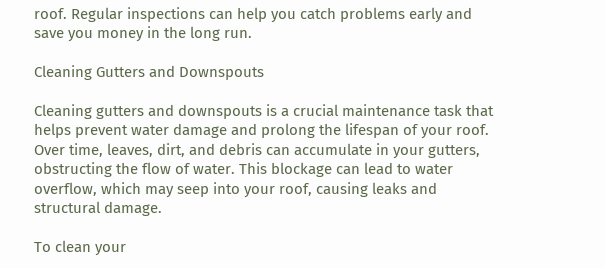roof. Regular inspections can help you catch problems early and save you money in the long run.

Cleaning Gutters and Downspouts

Cleaning gutters and downspouts is a crucial maintenance task that helps prevent water damage and prolong the lifespan of your roof. Over time, leaves, dirt, and debris can accumulate in your gutters, obstructing the flow of water. This blockage can lead to water overflow, which may seep into your roof, causing leaks and structural damage.

To clean your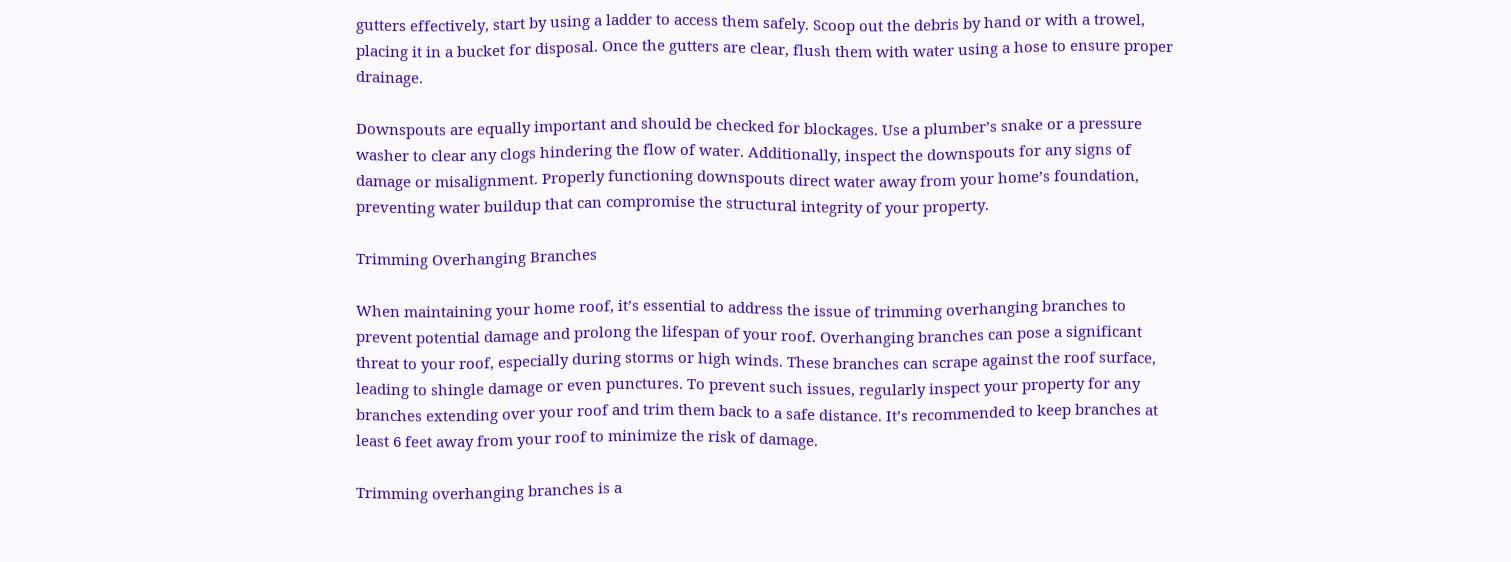gutters effectively, start by using a ladder to access them safely. Scoop out the debris by hand or with a trowel, placing it in a bucket for disposal. Once the gutters are clear, flush them with water using a hose to ensure proper drainage.

Downspouts are equally important and should be checked for blockages. Use a plumber’s snake or a pressure washer to clear any clogs hindering the flow of water. Additionally, inspect the downspouts for any signs of damage or misalignment. Properly functioning downspouts direct water away from your home’s foundation, preventing water buildup that can compromise the structural integrity of your property.

Trimming Overhanging Branches

When maintaining your home roof, it’s essential to address the issue of trimming overhanging branches to prevent potential damage and prolong the lifespan of your roof. Overhanging branches can pose a significant threat to your roof, especially during storms or high winds. These branches can scrape against the roof surface, leading to shingle damage or even punctures. To prevent such issues, regularly inspect your property for any branches extending over your roof and trim them back to a safe distance. It’s recommended to keep branches at least 6 feet away from your roof to minimize the risk of damage.

Trimming overhanging branches is a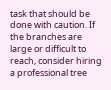task that should be done with caution. If the branches are large or difficult to reach, consider hiring a professional tree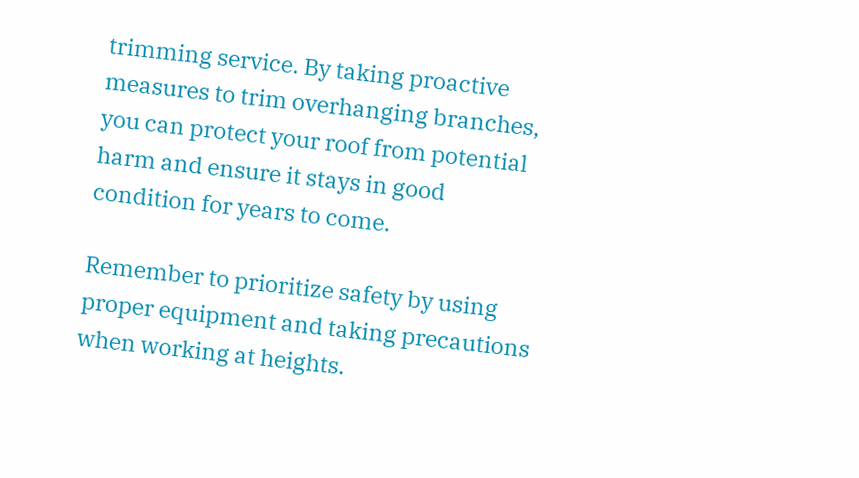trimming service. By taking proactive measures to trim overhanging branches, you can protect your roof from potential harm and ensure it stays in good condition for years to come.

Remember to prioritize safety by using proper equipment and taking precautions when working at heights.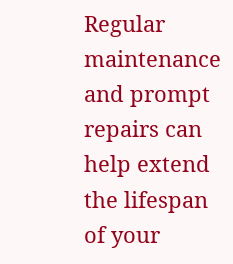Regular maintenance and prompt repairs can help extend the lifespan of your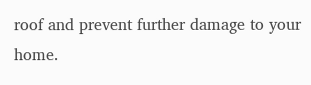roof and prevent further damage to your home.